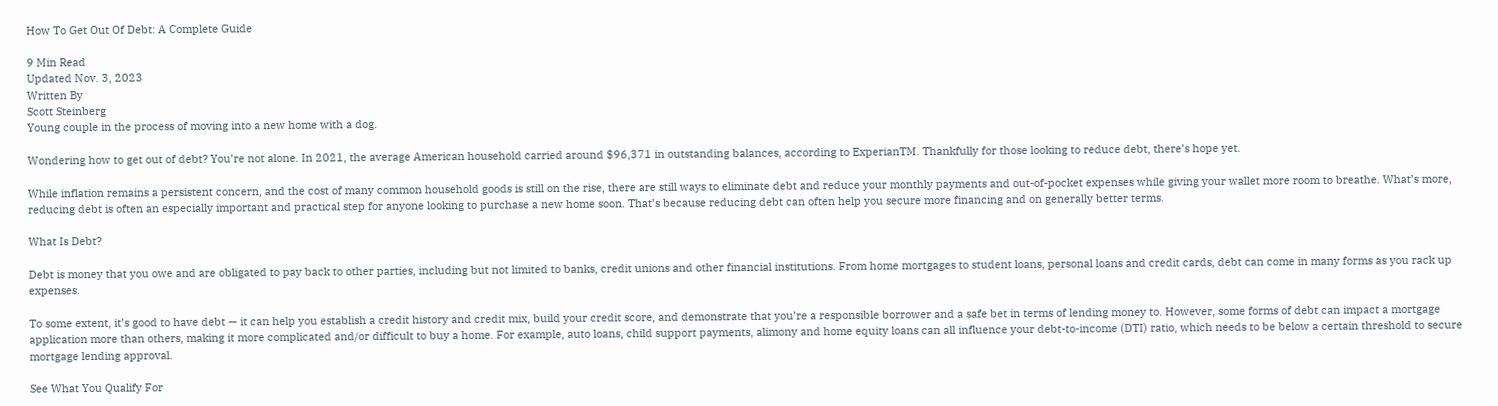How To Get Out Of Debt: A Complete Guide

9 Min Read
Updated Nov. 3, 2023
Written By
Scott Steinberg
Young couple in the process of moving into a new home with a dog.

Wondering how to get out of debt? You’re not alone. In 2021, the average American household carried around $96,371 in outstanding balances, according to ExperianTM. Thankfully for those looking to reduce debt, there’s hope yet.

While inflation remains a persistent concern, and the cost of many common household goods is still on the rise, there are still ways to eliminate debt and reduce your monthly payments and out-of-pocket expenses while giving your wallet more room to breathe. What’s more, reducing debt is often an especially important and practical step for anyone looking to purchase a new home soon. That’s because reducing debt can often help you secure more financing and on generally better terms.

What Is Debt?

Debt is money that you owe and are obligated to pay back to other parties, including but not limited to banks, credit unions and other financial institutions. From home mortgages to student loans, personal loans and credit cards, debt can come in many forms as you rack up expenses.

To some extent, it’s good to have debt — it can help you establish a credit history and credit mix, build your credit score, and demonstrate that you’re a responsible borrower and a safe bet in terms of lending money to. However, some forms of debt can impact a mortgage application more than others, making it more complicated and/or difficult to buy a home. For example, auto loans, child support payments, alimony and home equity loans can all influence your debt-to-income (DTI) ratio, which needs to be below a certain threshold to secure mortgage lending approval.

See What You Qualify For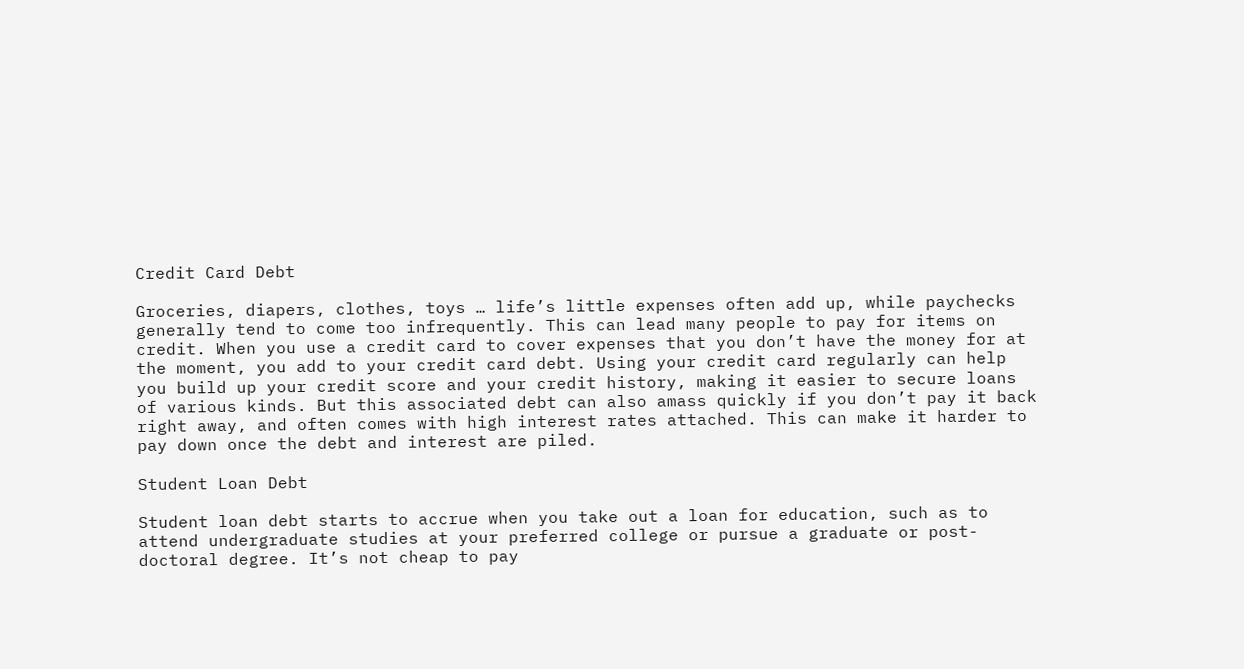Credit Card Debt

Groceries, diapers, clothes, toys … life’s little expenses often add up, while paychecks generally tend to come too infrequently. This can lead many people to pay for items on credit. When you use a credit card to cover expenses that you don’t have the money for at the moment, you add to your credit card debt. Using your credit card regularly can help you build up your credit score and your credit history, making it easier to secure loans of various kinds. But this associated debt can also amass quickly if you don’t pay it back right away, and often comes with high interest rates attached. This can make it harder to pay down once the debt and interest are piled.

Student Loan Debt

Student loan debt starts to accrue when you take out a loan for education, such as to attend undergraduate studies at your preferred college or pursue a graduate or post-doctoral degree. It’s not cheap to pay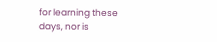for learning these days, nor is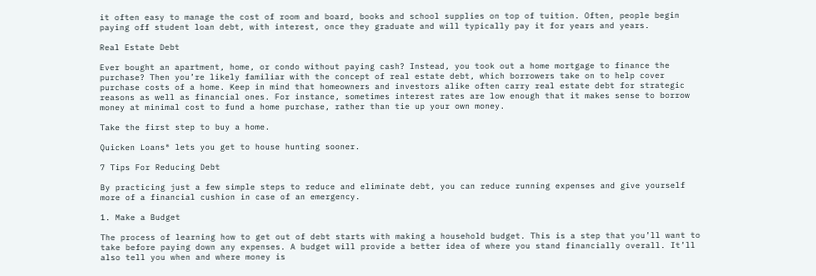it often easy to manage the cost of room and board, books and school supplies on top of tuition. Often, people begin paying off student loan debt, with interest, once they graduate and will typically pay it for years and years.

Real Estate Debt

Ever bought an apartment, home, or condo without paying cash? Instead, you took out a home mortgage to finance the purchase? Then you’re likely familiar with the concept of real estate debt, which borrowers take on to help cover purchase costs of a home. Keep in mind that homeowners and investors alike often carry real estate debt for strategic reasons as well as financial ones. For instance, sometimes interest rates are low enough that it makes sense to borrow money at minimal cost to fund a home purchase, rather than tie up your own money.

Take the first step to buy a home.

Quicken Loans® lets you get to house hunting sooner.

7 Tips For Reducing Debt

By practicing just a few simple steps to reduce and eliminate debt, you can reduce running expenses and give yourself more of a financial cushion in case of an emergency.

1. Make a Budget

The process of learning how to get out of debt starts with making a household budget. This is a step that you’ll want to take before paying down any expenses. A budget will provide a better idea of where you stand financially overall. It’ll also tell you when and where money is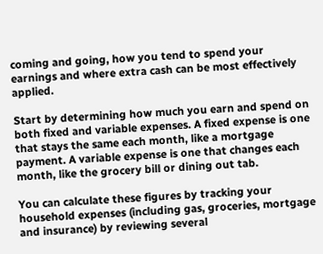coming and going, how you tend to spend your earnings and where extra cash can be most effectively applied.

Start by determining how much you earn and spend on both fixed and variable expenses. A fixed expense is one that stays the same each month, like a mortgage payment. A variable expense is one that changes each month, like the grocery bill or dining out tab.

You can calculate these figures by tracking your household expenses (including gas, groceries, mortgage and insurance) by reviewing several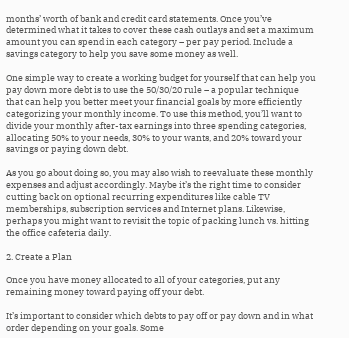months’ worth of bank and credit card statements. Once you’ve determined what it takes to cover these cash outlays and set a maximum amount you can spend in each category – per pay period. Include a savings category to help you save some money as well.

One simple way to create a working budget for yourself that can help you pay down more debt is to use the 50/30/20 rule – a popular technique that can help you better meet your financial goals by more efficiently categorizing your monthly income. To use this method, you’ll want to divide your monthly after-tax earnings into three spending categories, allocating 50% to your needs, 30% to your wants, and 20% toward your savings or paying down debt.

As you go about doing so, you may also wish to reevaluate these monthly expenses and adjust accordingly. Maybe it’s the right time to consider cutting back on optional recurring expenditures like cable TV memberships, subscription services and Internet plans. Likewise, perhaps you might want to revisit the topic of packing lunch vs. hitting the office cafeteria daily.

2. Create a Plan

Once you have money allocated to all of your categories, put any remaining money toward paying off your debt.

It’s important to consider which debts to pay off or pay down and in what order depending on your goals. Some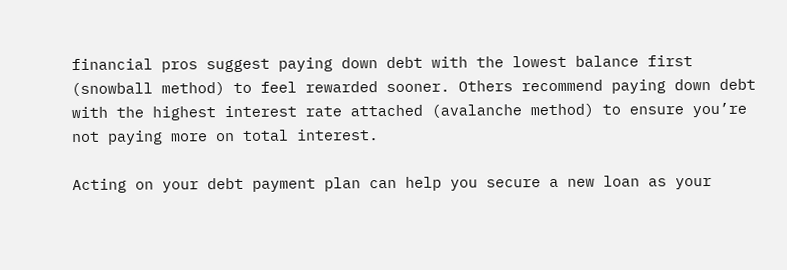financial pros suggest paying down debt with the lowest balance first (snowball method) to feel rewarded sooner. Others recommend paying down debt with the highest interest rate attached (avalanche method) to ensure you’re not paying more on total interest.

Acting on your debt payment plan can help you secure a new loan as your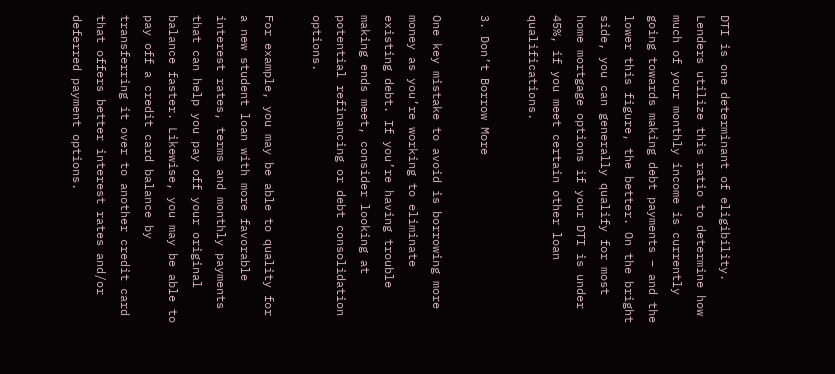DTI is one determinant of eligibility. Lenders utilize this ratio to determine how much of your monthly income is currently going towards making debt payments – and the lower this figure, the better. On the bright side, you can generally qualify for most home mortgage options if your DTI is under 45%, if you meet certain other loan qualifications.

3. Don’t Borrow More

One key mistake to avoid is borrowing more money as you’re working to eliminate existing debt. If you’re having trouble making ends meet, consider looking at potential refinancing or debt consolidation options.

For example, you may be able to quality for a new student loan with more favorable interest rates, terms and monthly payments that can help you pay off your original balance faster. Likewise, you may be able to pay off a credit card balance by transferring it over to another credit card that offers better interest rates and/or deferred payment options.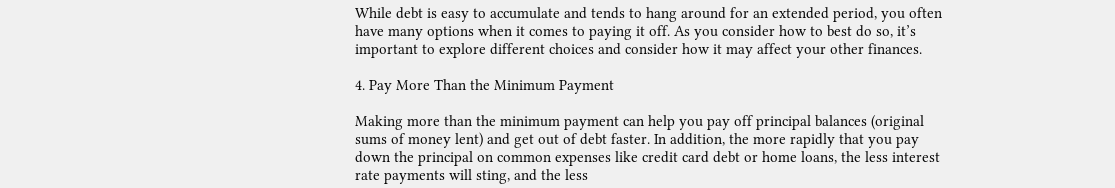While debt is easy to accumulate and tends to hang around for an extended period, you often have many options when it comes to paying it off. As you consider how to best do so, it’s important to explore different choices and consider how it may affect your other finances.

4. Pay More Than the Minimum Payment

Making more than the minimum payment can help you pay off principal balances (original sums of money lent) and get out of debt faster. In addition, the more rapidly that you pay down the principal on common expenses like credit card debt or home loans, the less interest rate payments will sting, and the less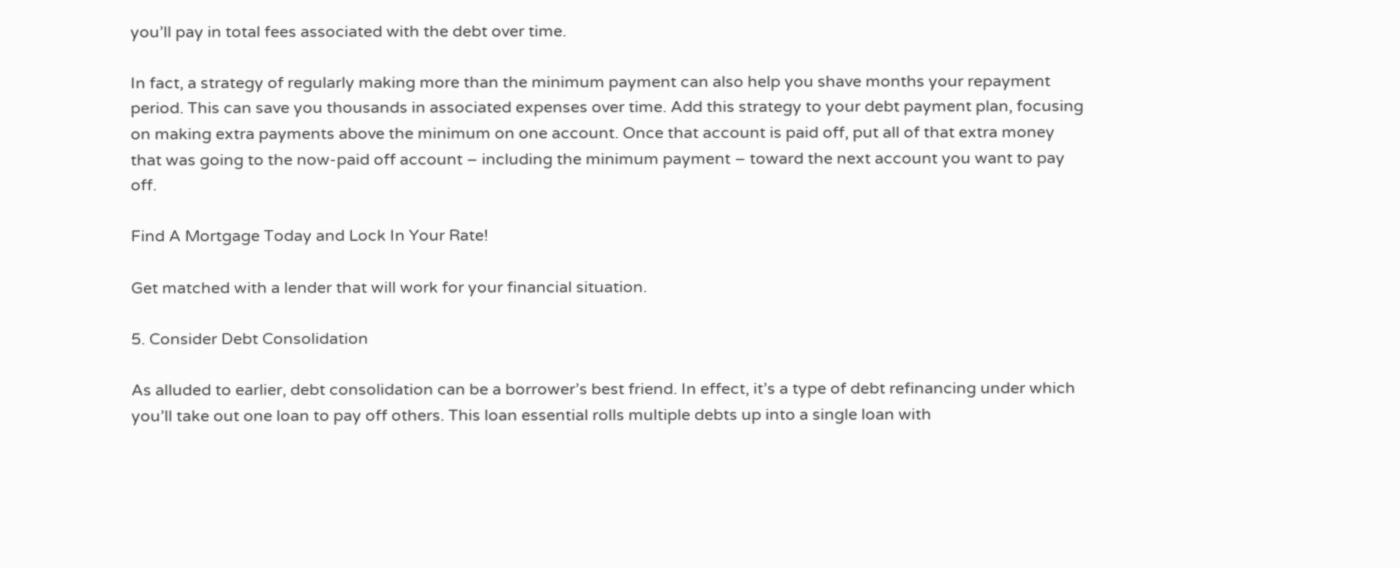you’ll pay in total fees associated with the debt over time.

In fact, a strategy of regularly making more than the minimum payment can also help you shave months your repayment period. This can save you thousands in associated expenses over time. Add this strategy to your debt payment plan, focusing on making extra payments above the minimum on one account. Once that account is paid off, put all of that extra money that was going to the now-paid off account – including the minimum payment – toward the next account you want to pay off.

Find A Mortgage Today and Lock In Your Rate!

Get matched with a lender that will work for your financial situation.

5. Consider Debt Consolidation

As alluded to earlier, debt consolidation can be a borrower’s best friend. In effect, it’s a type of debt refinancing under which you’ll take out one loan to pay off others. This loan essential rolls multiple debts up into a single loan with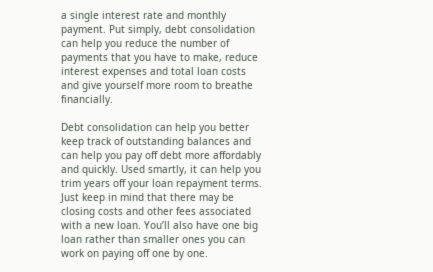a single interest rate and monthly payment. Put simply, debt consolidation can help you reduce the number of payments that you have to make, reduce interest expenses and total loan costs and give yourself more room to breathe financially.

Debt consolidation can help you better keep track of outstanding balances and can help you pay off debt more affordably and quickly. Used smartly, it can help you trim years off your loan repayment terms. Just keep in mind that there may be closing costs and other fees associated with a new loan. You’ll also have one big loan rather than smaller ones you can work on paying off one by one.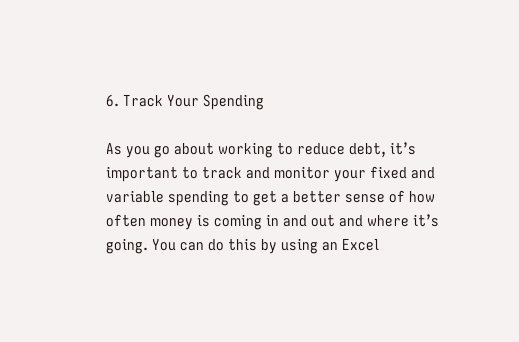6. Track Your Spending

As you go about working to reduce debt, it’s important to track and monitor your fixed and variable spending to get a better sense of how often money is coming in and out and where it’s going. You can do this by using an Excel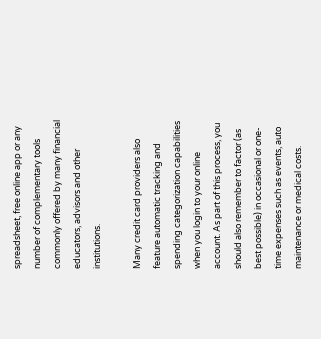spreadsheet, free online app or any number of complementary tools commonly offered by many financial educators, advisors and other institutions.

Many credit card providers also feature automatic tracking and spending categorization capabilities when you login to your online account. As part of this process, you should also remember to factor (as best possible) in occasional or one-time expenses such as events, auto maintenance or medical costs.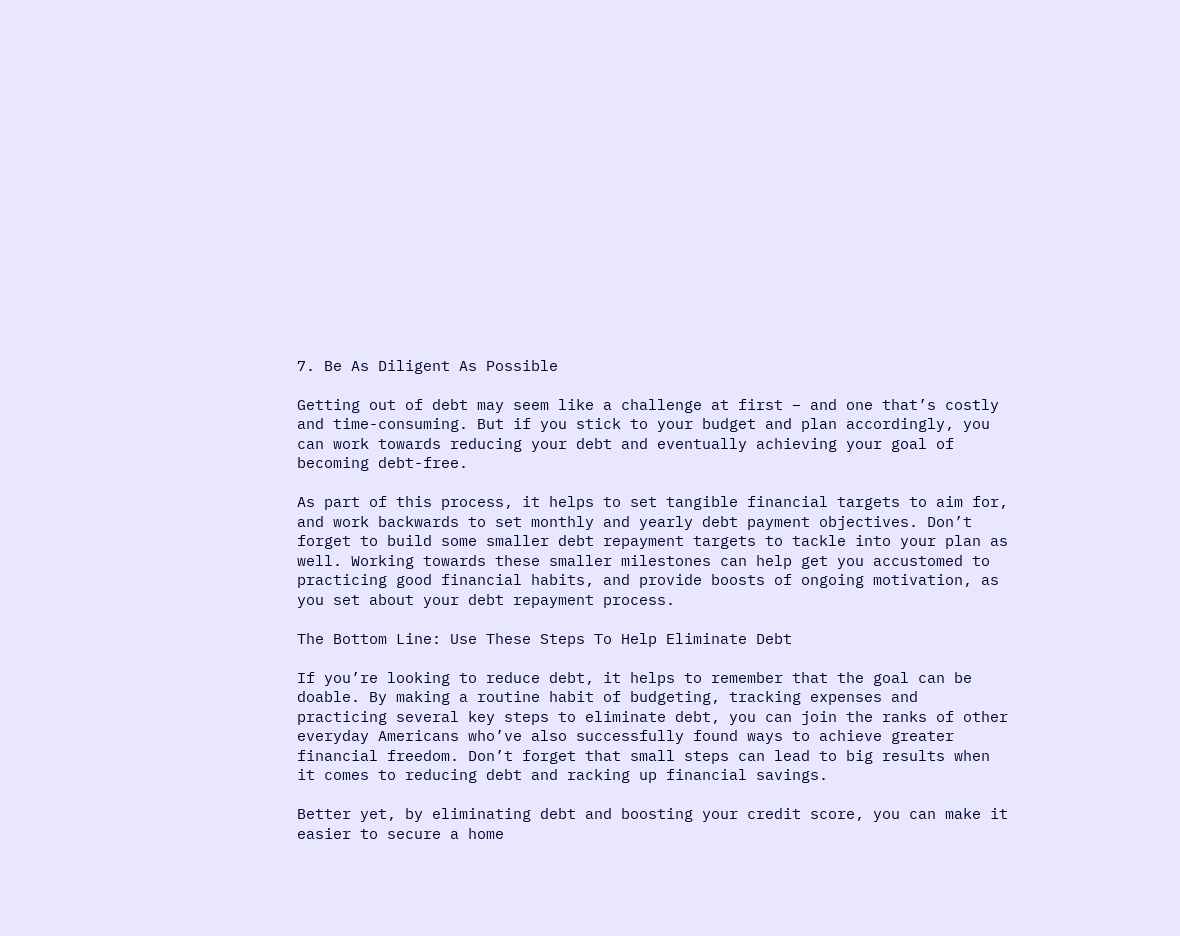7. Be As Diligent As Possible

Getting out of debt may seem like a challenge at first – and one that’s costly and time-consuming. But if you stick to your budget and plan accordingly, you can work towards reducing your debt and eventually achieving your goal of becoming debt-free.

As part of this process, it helps to set tangible financial targets to aim for, and work backwards to set monthly and yearly debt payment objectives. Don’t forget to build some smaller debt repayment targets to tackle into your plan as well. Working towards these smaller milestones can help get you accustomed to practicing good financial habits, and provide boosts of ongoing motivation, as you set about your debt repayment process.

The Bottom Line: Use These Steps To Help Eliminate Debt

If you’re looking to reduce debt, it helps to remember that the goal can be doable. By making a routine habit of budgeting, tracking expenses and practicing several key steps to eliminate debt, you can join the ranks of other everyday Americans who’ve also successfully found ways to achieve greater financial freedom. Don’t forget that small steps can lead to big results when it comes to reducing debt and racking up financial savings.

Better yet, by eliminating debt and boosting your credit score, you can make it easier to secure a home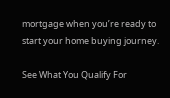mortgage when you’re ready to start your home buying journey.

See What You Qualify For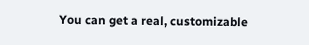You can get a real, customizable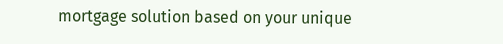mortgage solution based on your unique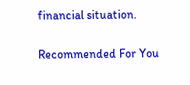financial situation.


Recommended For You